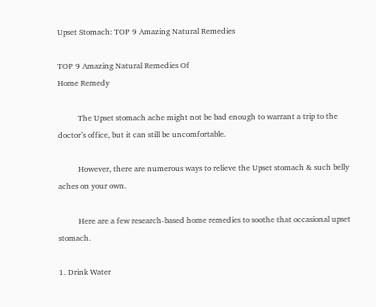Upset Stomach: TOP 9 Amazing Natural Remedies

TOP 9 Amazing Natural Remedies Of
Home Remedy

          The Upset stomach ache might not be bad enough to warrant a trip to the doctor’s office, but it can still be uncomfortable.

          However, there are numerous ways to relieve the Upset stomach & such belly aches on your own.

          Here are a few research-based home remedies to soothe that occasional upset stomach.

1. Drink Water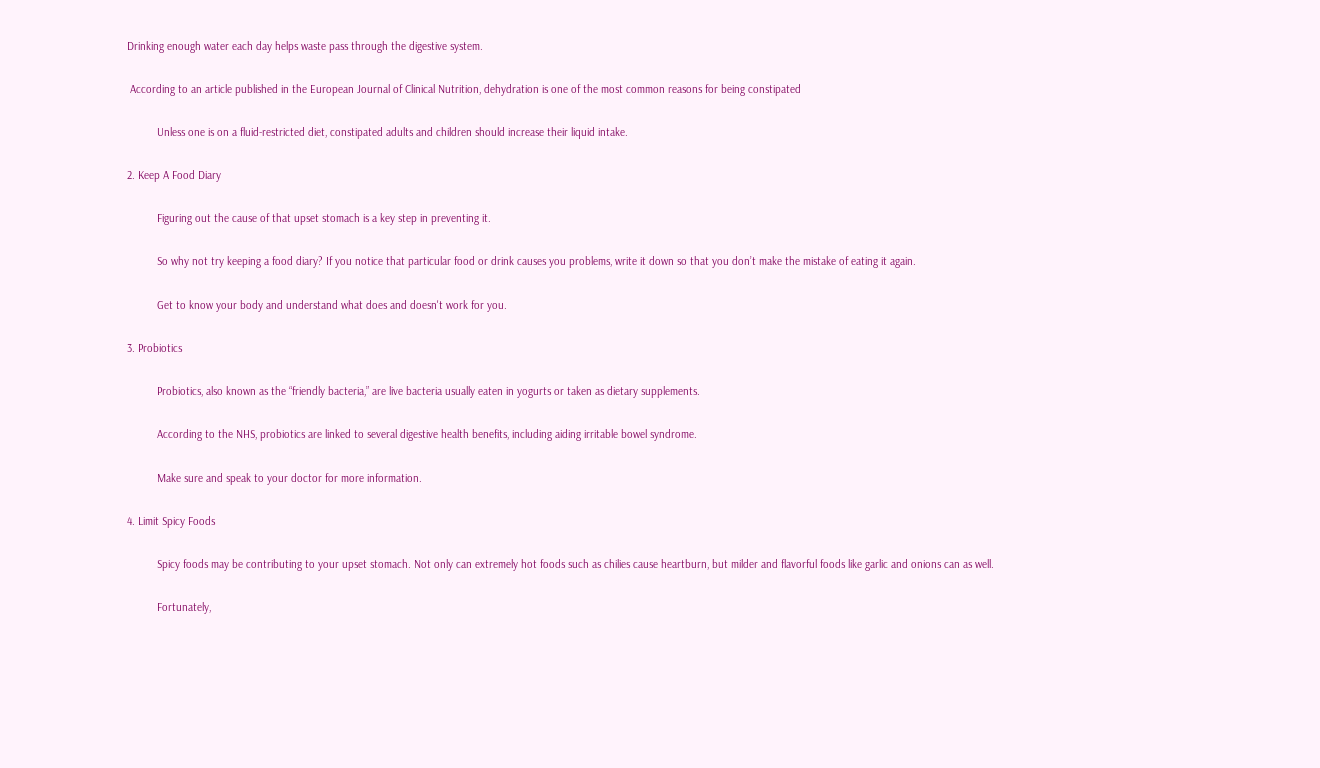Drinking enough water each day helps waste pass through the digestive system.

 According to an article published in the European Journal of Clinical Nutrition, dehydration is one of the most common reasons for being constipated

          Unless one is on a fluid-restricted diet, constipated adults and children should increase their liquid intake.

2. Keep A Food Diary

          Figuring out the cause of that upset stomach is a key step in preventing it.

          So why not try keeping a food diary? If you notice that particular food or drink causes you problems, write it down so that you don’t make the mistake of eating it again.

          Get to know your body and understand what does and doesn't work for you.

3. Probiotics

          Probiotics, also known as the “friendly bacteria,” are live bacteria usually eaten in yogurts or taken as dietary supplements.

          According to the NHS, probiotics are linked to several digestive health benefits, including aiding irritable bowel syndrome.

          Make sure and speak to your doctor for more information.

4. Limit Spicy Foods

          Spicy foods may be contributing to your upset stomach. Not only can extremely hot foods such as chilies cause heartburn, but milder and flavorful foods like garlic and onions can as well.

          Fortunately,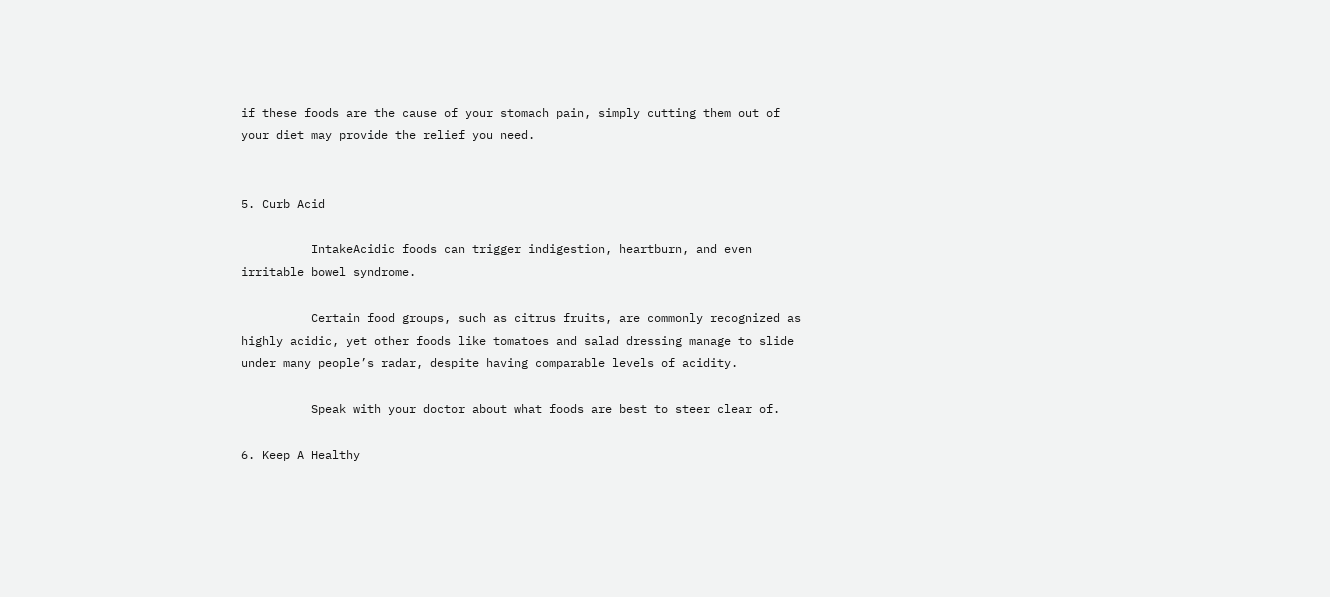if these foods are the cause of your stomach pain, simply cutting them out of your diet may provide the relief you need.


5. Curb Acid

          IntakeAcidic foods can trigger indigestion, heartburn, and even irritable bowel syndrome.

          Certain food groups, such as citrus fruits, are commonly recognized as highly acidic, yet other foods like tomatoes and salad dressing manage to slide under many people’s radar, despite having comparable levels of acidity.

          Speak with your doctor about what foods are best to steer clear of.

6. Keep A Healthy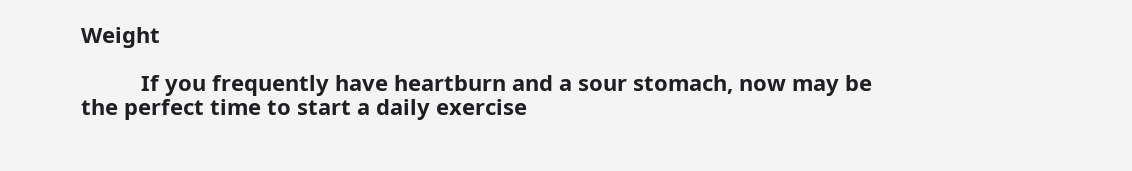Weight

          If you frequently have heartburn and a sour stomach, now may be the perfect time to start a daily exercise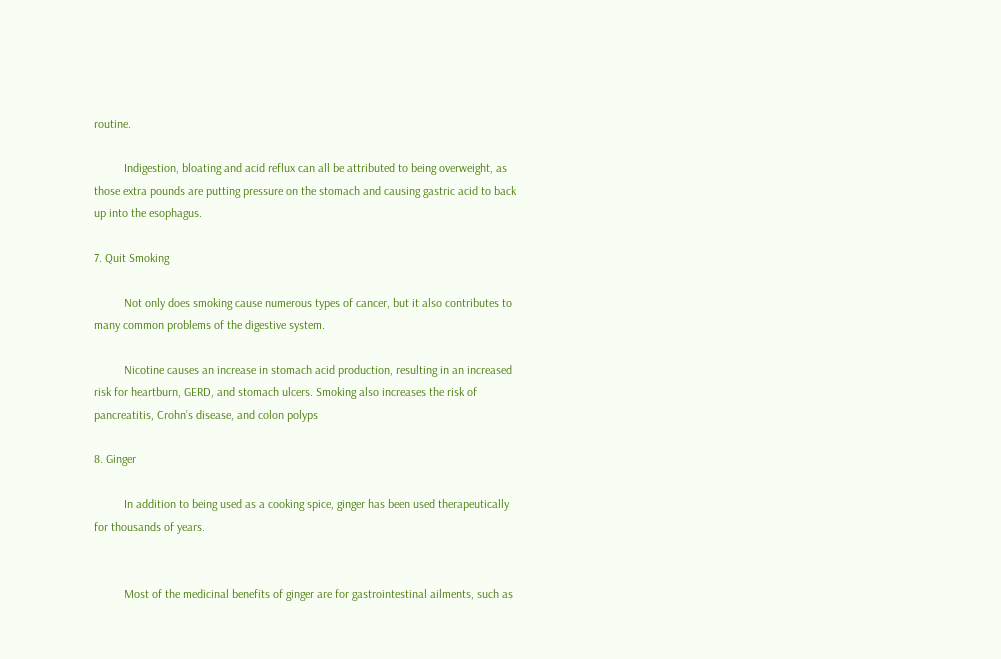routine.

          Indigestion, bloating and acid reflux can all be attributed to being overweight, as those extra pounds are putting pressure on the stomach and causing gastric acid to back up into the esophagus.

7. Quit Smoking

          Not only does smoking cause numerous types of cancer, but it also contributes to many common problems of the digestive system.

          Nicotine causes an increase in stomach acid production, resulting in an increased risk for heartburn, GERD, and stomach ulcers. Smoking also increases the risk of pancreatitis, Crohn’s disease, and colon polyps

8. Ginger

          In addition to being used as a cooking spice, ginger has been used therapeutically for thousands of years.


          Most of the medicinal benefits of ginger are for gastrointestinal ailments, such as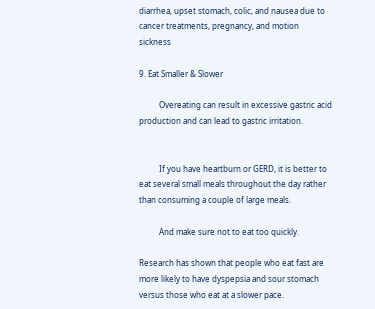diarrhea, upset stomach, colic, and nausea due to cancer treatments, pregnancy, and motion sickness

9. Eat Smaller & Slower

          Overeating can result in excessive gastric acid production and can lead to gastric irritation.


          If you have heartburn or GERD, it is better to eat several small meals throughout the day rather than consuming a couple of large meals.

          And make sure not to eat too quickly.

Research has shown that people who eat fast are more likely to have dyspepsia and sour stomach versus those who eat at a slower pace.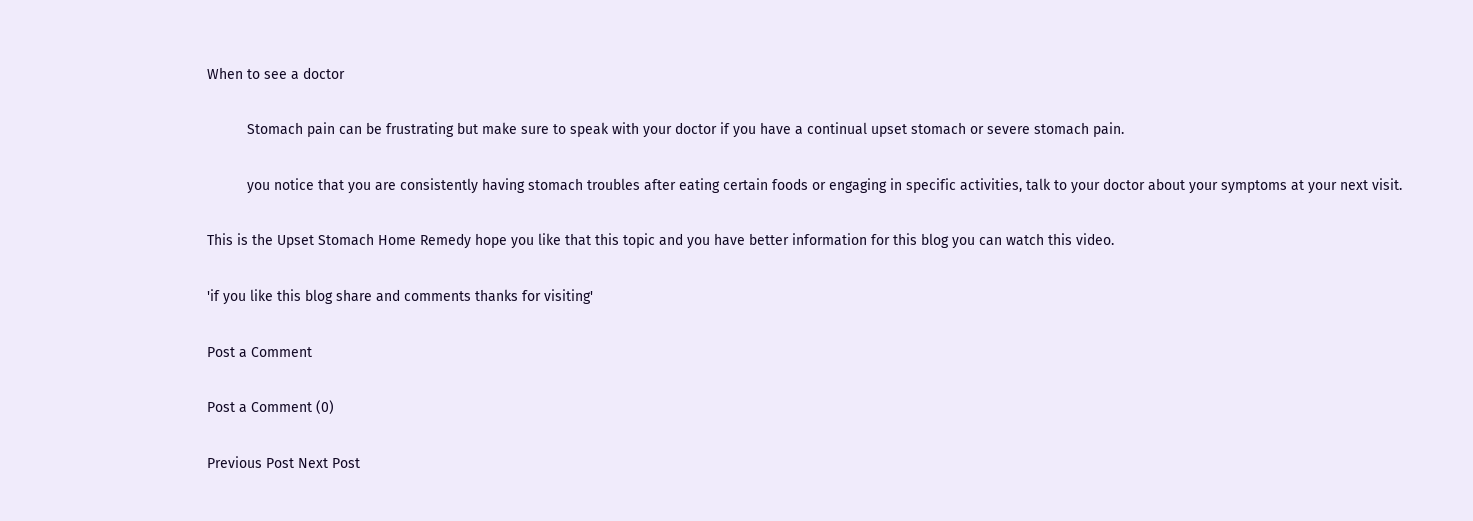When to see a doctor

          Stomach pain can be frustrating but make sure to speak with your doctor if you have a continual upset stomach or severe stomach pain.

          you notice that you are consistently having stomach troubles after eating certain foods or engaging in specific activities, talk to your doctor about your symptoms at your next visit.

This is the Upset Stomach Home Remedy hope you like that this topic and you have better information for this blog you can watch this video.

'if you like this blog share and comments thanks for visiting'

Post a Comment

Post a Comment (0)

Previous Post Next Post